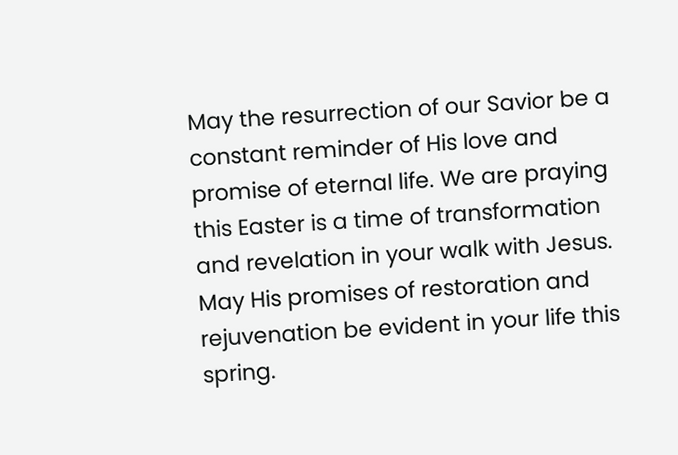May the resurrection of our Savior be a constant reminder of His love and promise of eternal life. We are praying this Easter is a time of transformation and revelation in your walk with Jesus. May His promises of restoration and rejuvenation be evident in your life this spring.